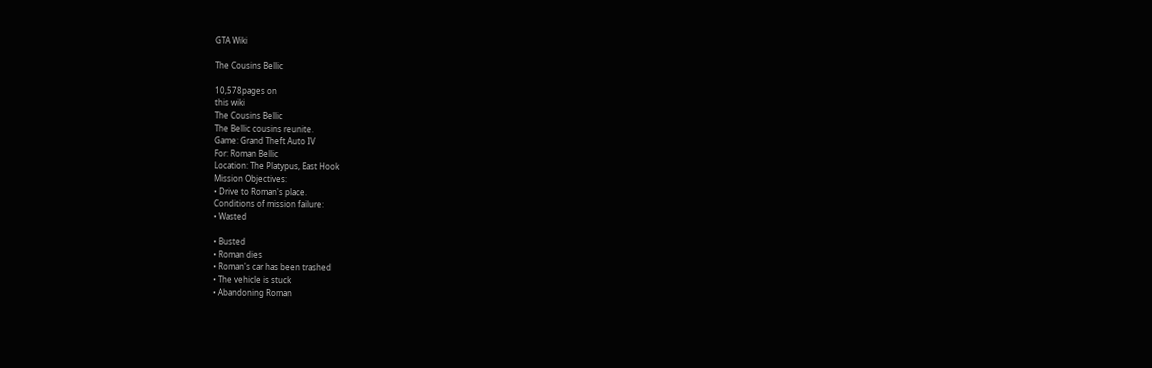GTA Wiki

The Cousins Bellic

10,578pages on
this wiki
The Cousins Bellic
The Bellic cousins reunite.
Game: Grand Theft Auto IV
For: Roman Bellic
Location: The Platypus, East Hook
Mission Objectives:
• Drive to Roman's place.
Conditions of mission failure:
• Wasted

• Busted
• Roman dies
• Roman's car has been trashed
• The vehicle is stuck
• Abandoning Roman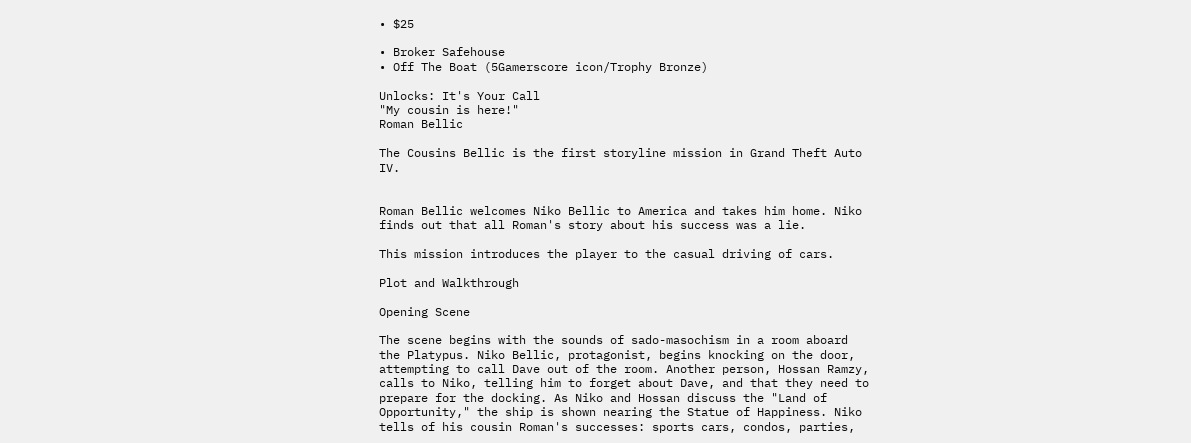• $25

• Broker Safehouse
• Off The Boat (5Gamerscore icon/Trophy Bronze)

Unlocks: It's Your Call
"My cousin is here!"
Roman Bellic

The Cousins Bellic is the first storyline mission in Grand Theft Auto IV.


Roman Bellic welcomes Niko Bellic to America and takes him home. Niko finds out that all Roman's story about his success was a lie.

This mission introduces the player to the casual driving of cars.

Plot and Walkthrough

Opening Scene

The scene begins with the sounds of sado-masochism in a room aboard the Platypus. Niko Bellic, protagonist, begins knocking on the door, attempting to call Dave out of the room. Another person, Hossan Ramzy, calls to Niko, telling him to forget about Dave, and that they need to prepare for the docking. As Niko and Hossan discuss the "Land of Opportunity," the ship is shown nearing the Statue of Happiness. Niko tells of his cousin Roman's successes: sports cars, condos, parties,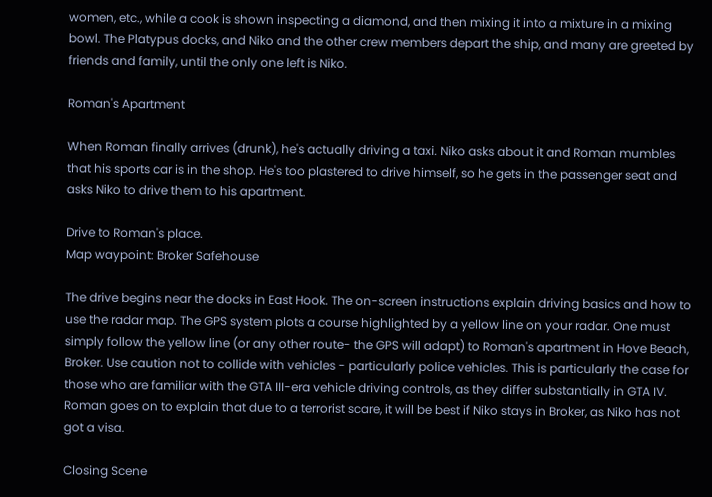women, etc., while a cook is shown inspecting a diamond, and then mixing it into a mixture in a mixing bowl. The Platypus docks, and Niko and the other crew members depart the ship, and many are greeted by friends and family, until the only one left is Niko.

Roman's Apartment

When Roman finally arrives (drunk), he's actually driving a taxi. Niko asks about it and Roman mumbles that his sports car is in the shop. He's too plastered to drive himself, so he gets in the passenger seat and asks Niko to drive them to his apartment.

Drive to Roman's place.
Map waypoint: Broker Safehouse

The drive begins near the docks in East Hook. The on-screen instructions explain driving basics and how to use the radar map. The GPS system plots a course highlighted by a yellow line on your radar. One must simply follow the yellow line (or any other route- the GPS will adapt) to Roman's apartment in Hove Beach, Broker. Use caution not to collide with vehicles - particularly police vehicles. This is particularly the case for those who are familiar with the GTA III-era vehicle driving controls, as they differ substantially in GTA IV. Roman goes on to explain that due to a terrorist scare, it will be best if Niko stays in Broker, as Niko has not got a visa.

Closing Scene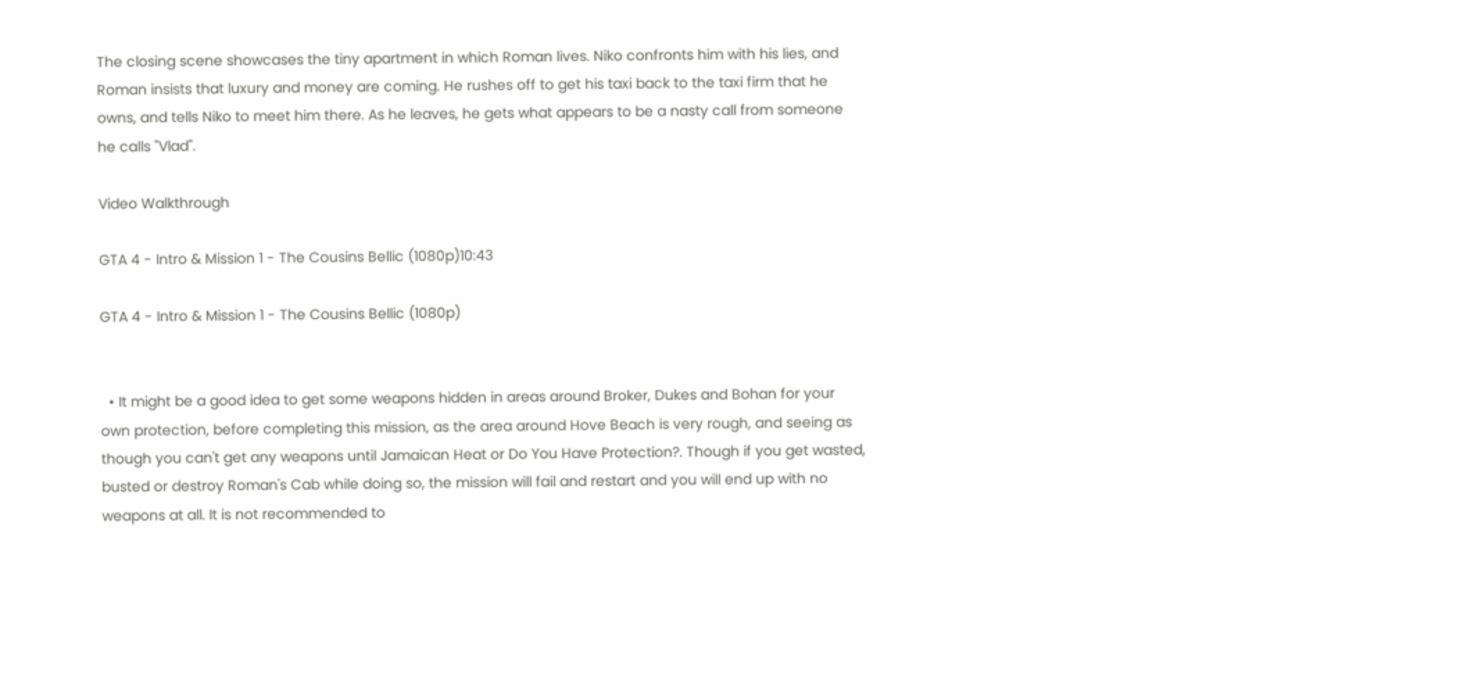The closing scene showcases the tiny apartment in which Roman lives. Niko confronts him with his lies, and Roman insists that luxury and money are coming. He rushes off to get his taxi back to the taxi firm that he owns, and tells Niko to meet him there. As he leaves, he gets what appears to be a nasty call from someone he calls "Vlad".

Video Walkthrough

GTA 4 - Intro & Mission 1 - The Cousins Bellic (1080p)10:43

GTA 4 - Intro & Mission 1 - The Cousins Bellic (1080p)


  • It might be a good idea to get some weapons hidden in areas around Broker, Dukes and Bohan for your own protection, before completing this mission, as the area around Hove Beach is very rough, and seeing as though you can't get any weapons until Jamaican Heat or Do You Have Protection?. Though if you get wasted, busted or destroy Roman's Cab while doing so, the mission will fail and restart and you will end up with no weapons at all. It is not recommended to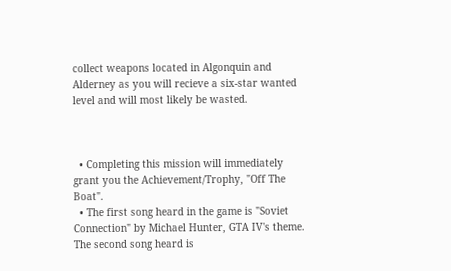collect weapons located in Algonquin and Alderney as you will recieve a six-star wanted level and will most likely be wasted.



  • Completing this mission will immediately grant you the Achievement/Trophy, "Off The Boat".
  • The first song heard in the game is "Soviet Connection" by Michael Hunter, GTA IV's theme. The second song heard is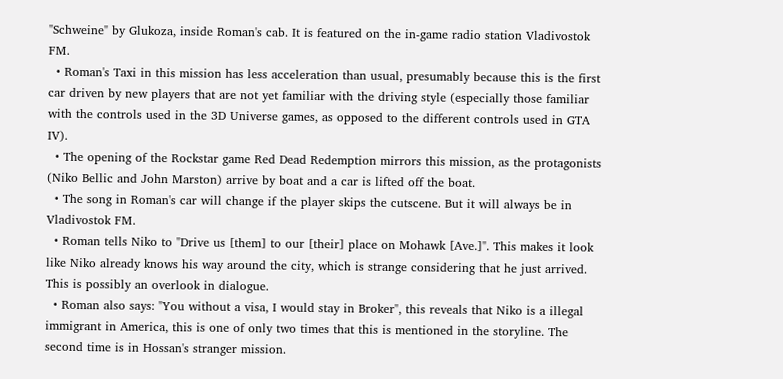"Schweine" by Glukoza, inside Roman's cab. It is featured on the in-game radio station Vladivostok FM.
  • Roman's Taxi in this mission has less acceleration than usual, presumably because this is the first car driven by new players that are not yet familiar with the driving style (especially those familiar with the controls used in the 3D Universe games, as opposed to the different controls used in GTA IV).
  • The opening of the Rockstar game Red Dead Redemption mirrors this mission, as the protagonists (Niko Bellic and John Marston) arrive by boat and a car is lifted off the boat.
  • The song in Roman's car will change if the player skips the cutscene. But it will always be in Vladivostok FM.
  • Roman tells Niko to "Drive us [them] to our [their] place on Mohawk [Ave.]". This makes it look like Niko already knows his way around the city, which is strange considering that he just arrived. This is possibly an overlook in dialogue.
  • Roman also says: "You without a visa, I would stay in Broker", this reveals that Niko is a illegal immigrant in America, this is one of only two times that this is mentioned in the storyline. The second time is in Hossan's stranger mission.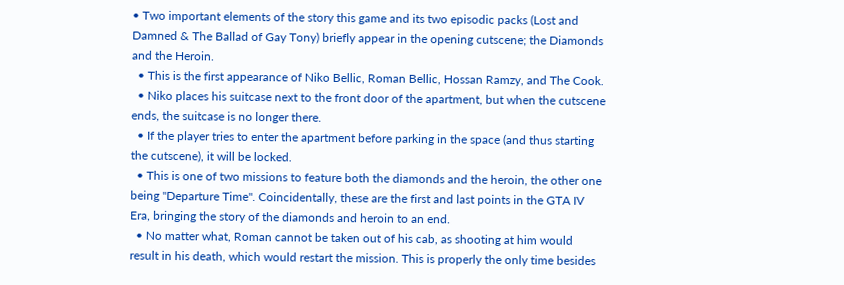• Two important elements of the story this game and its two episodic packs (Lost and Damned & The Ballad of Gay Tony) briefly appear in the opening cutscene; the Diamonds and the Heroin.
  • This is the first appearance of Niko Bellic, Roman Bellic, Hossan Ramzy, and The Cook.
  • Niko places his suitcase next to the front door of the apartment, but when the cutscene ends, the suitcase is no longer there.
  • If the player tries to enter the apartment before parking in the space (and thus starting the cutscene), it will be locked.
  • This is one of two missions to feature both the diamonds and the heroin, the other one being "Departure Time". Coincidentally, these are the first and last points in the GTA IV Era, bringing the story of the diamonds and heroin to an end.
  • No matter what, Roman cannot be taken out of his cab, as shooting at him would result in his death, which would restart the mission. This is properly the only time besides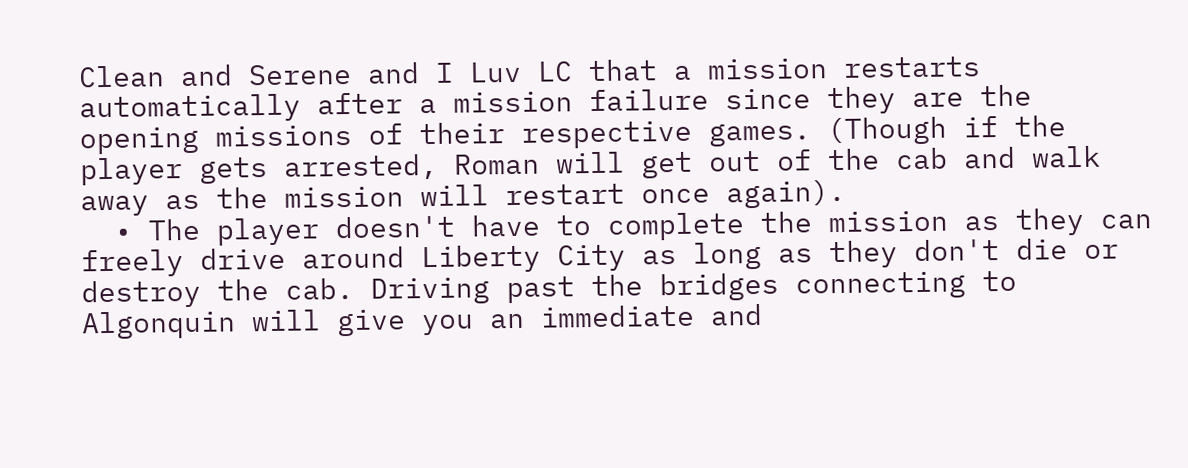Clean and Serene and I Luv LC that a mission restarts automatically after a mission failure since they are the opening missions of their respective games. (Though if the player gets arrested, Roman will get out of the cab and walk away as the mission will restart once again).
  • The player doesn't have to complete the mission as they can freely drive around Liberty City as long as they don't die or destroy the cab. Driving past the bridges connecting to Algonquin will give you an immediate and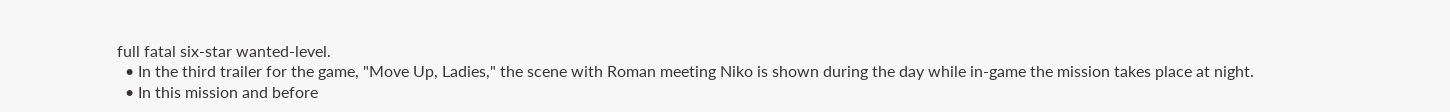full fatal six-star wanted-level.
  • In the third trailer for the game, "Move Up, Ladies," the scene with Roman meeting Niko is shown during the day while in-game the mission takes place at night.
  • In this mission and before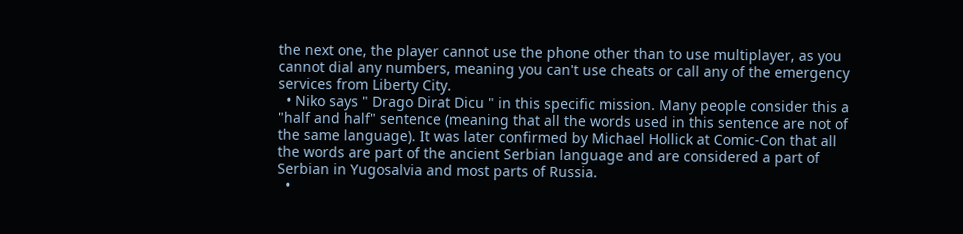the next one, the player cannot use the phone other than to use multiplayer, as you cannot dial any numbers, meaning you can't use cheats or call any of the emergency services from Liberty City.
  • Niko says " Drago Dirat Dicu " in this specific mission. Many people consider this a "half and half" sentence (meaning that all the words used in this sentence are not of the same language). It was later confirmed by Michael Hollick at Comic-Con that all the words are part of the ancient Serbian language and are considered a part of Serbian in Yugosalvia and most parts of Russia.
  •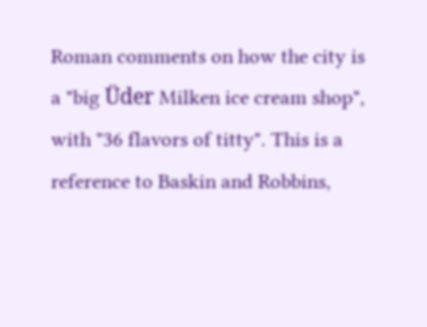Roman comments on how the city is a "big Üder Milken ice cream shop", with "36 flavors of titty". This is a reference to Baskin and Robbins,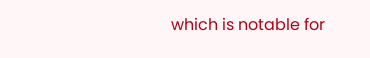which is notable for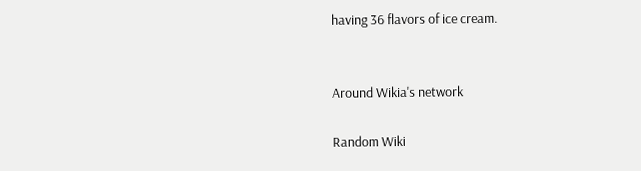having 36 flavors of ice cream.


Around Wikia's network

Random Wiki